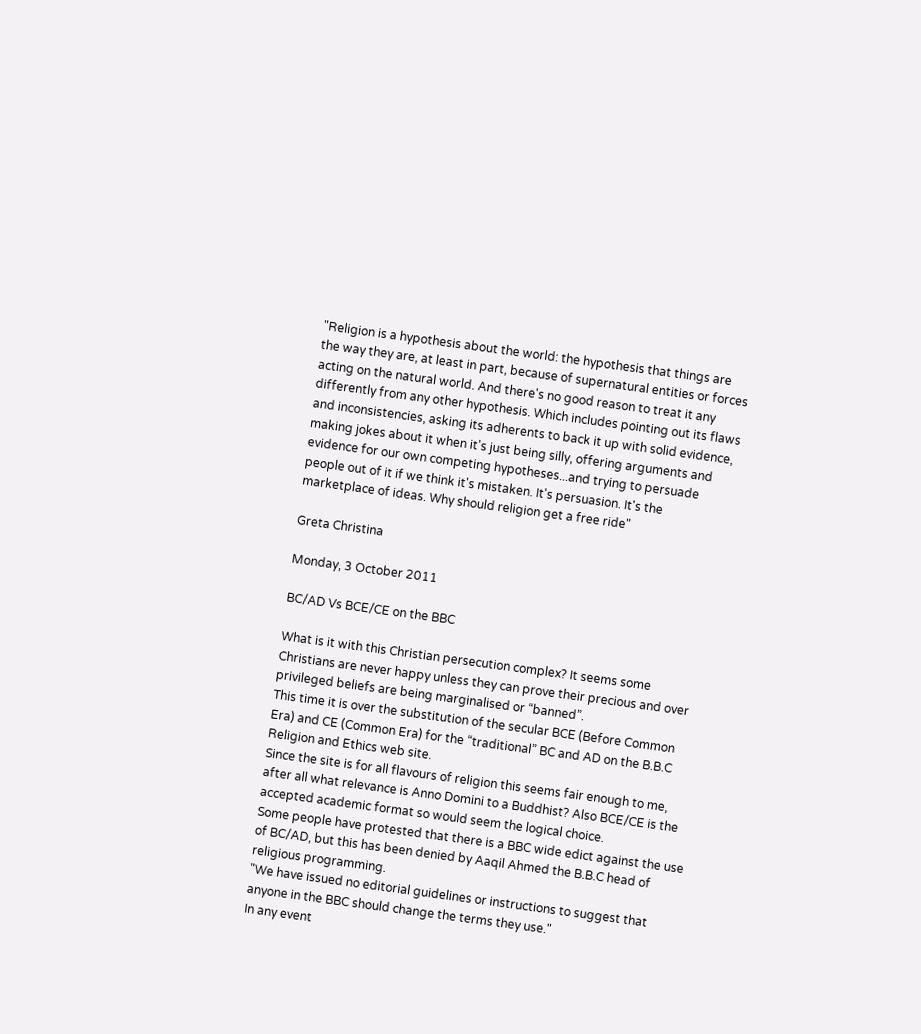"Religion is a hypothesis about the world: the hypothesis that things are the way they are, at least in part, because of supernatural entities or forces acting on the natural world. And there's no good reason to treat it any differently from any other hypothesis. Which includes pointing out its flaws and inconsistencies, asking its adherents to back it up with solid evidence, making jokes about it when it's just being silly, offering arguments and evidence for our own competing hypotheses...and trying to persuade people out of it if we think it's mistaken. It's persuasion. It's the marketplace of ideas. Why should religion get a free ride"

Greta Christina

Monday, 3 October 2011

BC/AD Vs BCE/CE on the BBC

What is it with this Christian persecution complex? It seems some Christians are never happy unless they can prove their precious and over privileged beliefs are being marginalised or “banned”.
This time it is over the substitution of the secular BCE (Before Common Era) and CE (Common Era) for the “traditional” BC and AD on the B.B.C Religion and Ethics web site.
Since the site is for all flavours of religion this seems fair enough to me, after all what relevance is Anno Domini to a Buddhist? Also BCE/CE is the accepted academic format so would seem the logical choice.
Some people have protested that there is a BBC wide edict against the use of BC/AD, but this has been denied by Aaqil Ahmed the B.B.C head of religious programming.
"We have issued no editorial guidelines or instructions to suggest that anyone in the BBC should change the terms they use."
In any event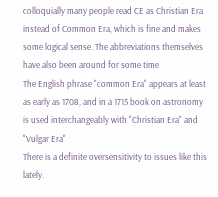colloquially many people read CE as Christian Era instead of Common Era, which is fine and makes some logical sense. The abbreviations themselves have also been around for some time
The English phrase "common Era" appears at least as early as 1708, and in a 1715 book on astronomy is used interchangeably with "Christian Era" and "Vulgar Era"
There is a definite oversensitivity to issues like this lately.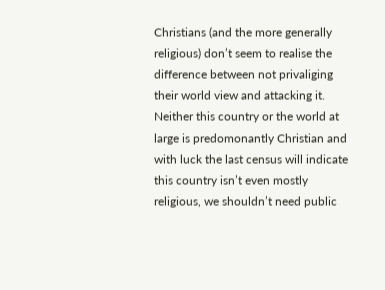Christians (and the more generally religious) don’t seem to realise the difference between not privaliging their world view and attacking it. Neither this country or the world at large is predomonantly Christian and with luck the last census will indicate this country isn’t even mostly religious, we shouldn’t need public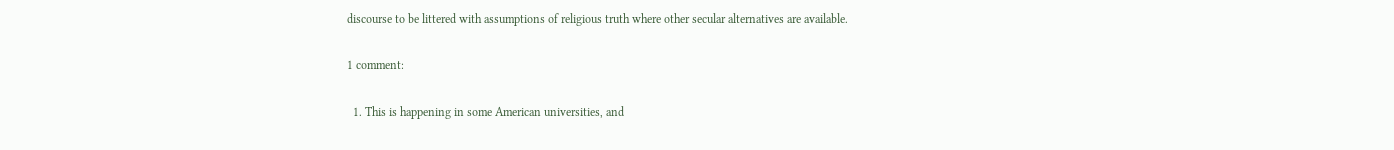discourse to be littered with assumptions of religious truth where other secular alternatives are available.

1 comment:

  1. This is happening in some American universities, and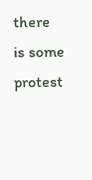there is some protest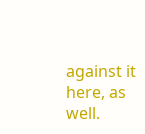against it here, as well.